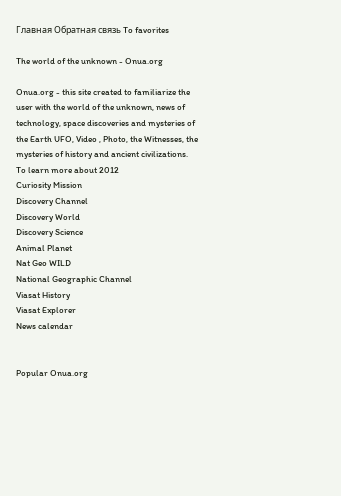Главная Обратная связь To favorites

The world of the unknown - Onua.org

Onua.org - this site created to familiarize the user with the world of the unknown, news of technology, space discoveries and mysteries of the Earth UFO, Video , Photo, the Witnesses, the mysteries of history and ancient civilizations.
To learn more about 2012
Curiosity Mission
Discovery Channel
Discovery World
Discovery Science
Animal Planet
Nat Geo WILD
National Geographic Channel
Viasat History
Viasat Explorer
News calendar


Popular Onua.org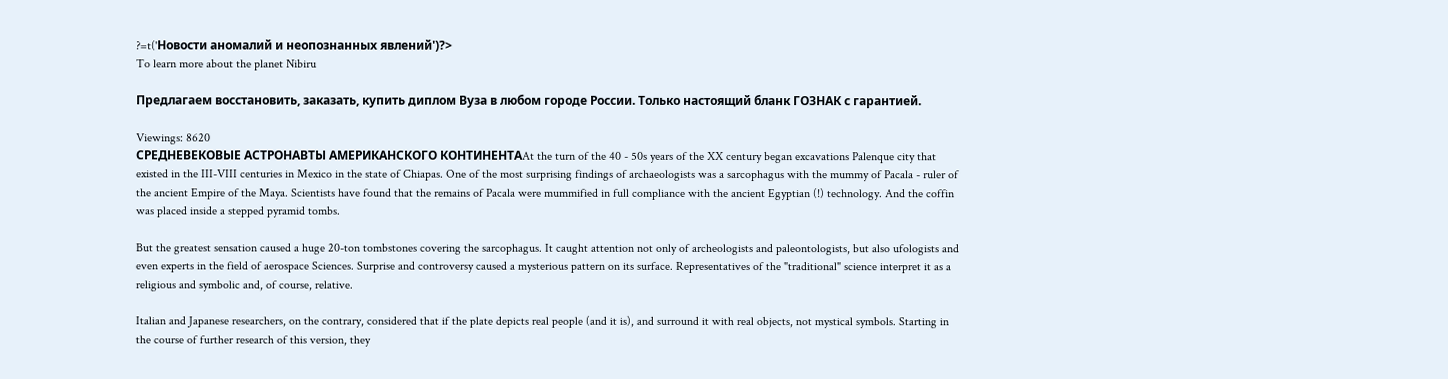?=t('Новости аномалий и неопознанных явлений')?>
To learn more about the planet Nibiru

Предлагаем восстановить, заказать, купить диплом Вуза в любом городе России. Только настоящий бланк ГОЗНАК с гарантией.

Viewings: 8620
СРЕДНЕВЕКОВЫЕ АСТРОНАВТЫ АМЕРИКАНСКОГО КОНТИНЕНТАAt the turn of the 40 - 50s years of the XX century began excavations Palenque city that existed in the III-VIII centuries in Mexico in the state of Chiapas. One of the most surprising findings of archaeologists was a sarcophagus with the mummy of Pacala - ruler of the ancient Empire of the Maya. Scientists have found that the remains of Pacala were mummified in full compliance with the ancient Egyptian (!) technology. And the coffin was placed inside a stepped pyramid tombs.

But the greatest sensation caused a huge 20-ton tombstones covering the sarcophagus. It caught attention not only of archeologists and paleontologists, but also ufologists and even experts in the field of aerospace Sciences. Surprise and controversy caused a mysterious pattern on its surface. Representatives of the "traditional" science interpret it as a religious and symbolic and, of course, relative.

Italian and Japanese researchers, on the contrary, considered that if the plate depicts real people (and it is), and surround it with real objects, not mystical symbols. Starting in the course of further research of this version, they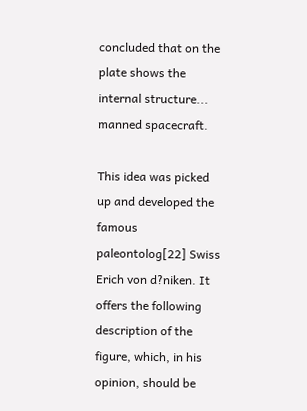concluded that on the plate shows the internal structure... manned spacecraft.

This idea was picked up and developed the famous paleontolog[22] Swiss Erich von d?niken. It offers the following description of the figure, which, in his opinion, should be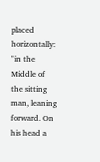placed horizontally: "in the Middle of the sitting man, leaning forward. On his head a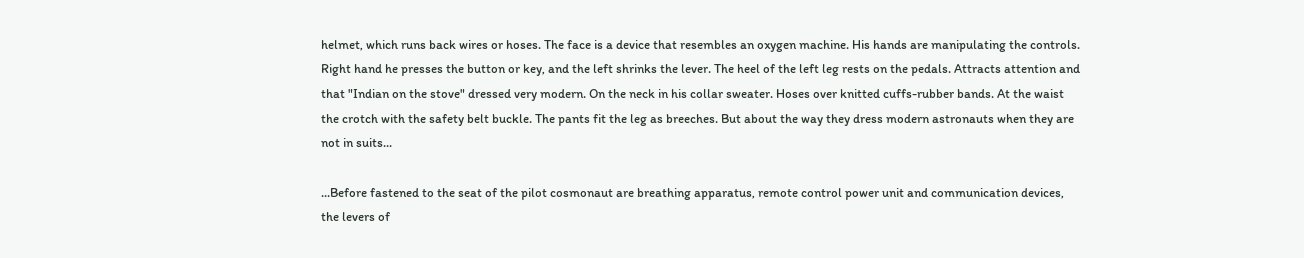helmet, which runs back wires or hoses. The face is a device that resembles an oxygen machine. His hands are manipulating the controls. Right hand he presses the button or key, and the left shrinks the lever. The heel of the left leg rests on the pedals. Attracts attention and that "Indian on the stove" dressed very modern. On the neck in his collar sweater. Hoses over knitted cuffs-rubber bands. At the waist the crotch with the safety belt buckle. The pants fit the leg as breeches. But about the way they dress modern astronauts when they are not in suits...

...Before fastened to the seat of the pilot cosmonaut are breathing apparatus, remote control power unit and communication devices, the levers of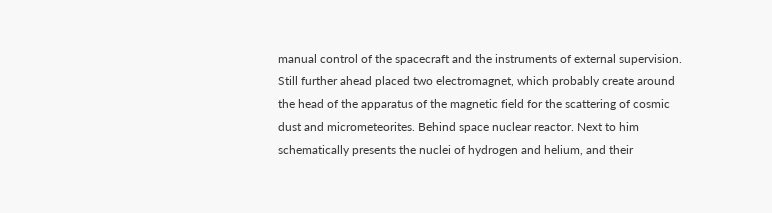manual control of the spacecraft and the instruments of external supervision. Still further ahead placed two electromagnet, which probably create around the head of the apparatus of the magnetic field for the scattering of cosmic dust and micrometeorites. Behind space nuclear reactor. Next to him schematically presents the nuclei of hydrogen and helium, and their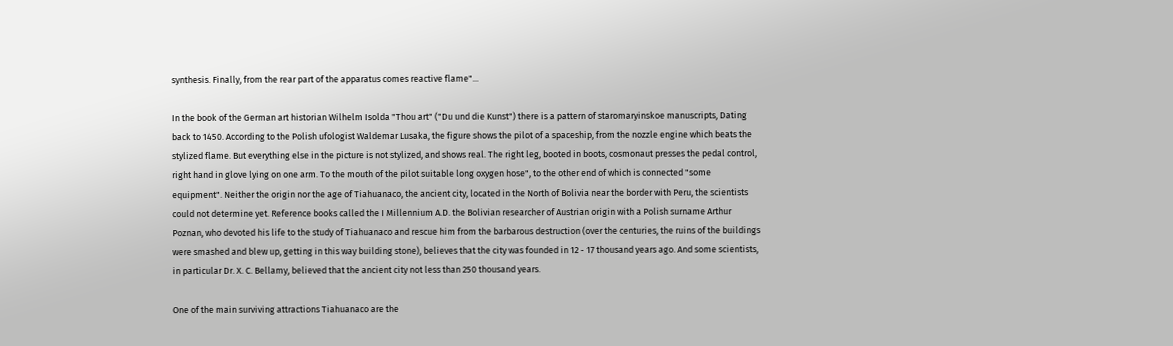synthesis. Finally, from the rear part of the apparatus comes reactive flame"...

In the book of the German art historian Wilhelm Isolda "Thou art" ("Du und die Kunst") there is a pattern of staromaryinskoe manuscripts, Dating back to 1450. According to the Polish ufologist Waldemar Lusaka, the figure shows the pilot of a spaceship, from the nozzle engine which beats the stylized flame. But everything else in the picture is not stylized, and shows real. The right leg, booted in boots, cosmonaut presses the pedal control, right hand in glove lying on one arm. To the mouth of the pilot suitable long oxygen hose", to the other end of which is connected "some equipment". Neither the origin nor the age of Tiahuanaco, the ancient city, located in the North of Bolivia near the border with Peru, the scientists could not determine yet. Reference books called the I Millennium A.D. the Bolivian researcher of Austrian origin with a Polish surname Arthur Poznan, who devoted his life to the study of Tiahuanaco and rescue him from the barbarous destruction (over the centuries, the ruins of the buildings were smashed and blew up, getting in this way building stone), believes that the city was founded in 12 - 17 thousand years ago. And some scientists, in particular Dr. X. C. Bellamy, believed that the ancient city not less than 250 thousand years.

One of the main surviving attractions Tiahuanaco are the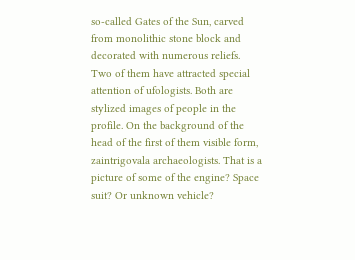so-called Gates of the Sun, carved from monolithic stone block and decorated with numerous reliefs. Two of them have attracted special attention of ufologists. Both are stylized images of people in the profile. On the background of the head of the first of them visible form, zaintrigovala archaeologists. That is a picture of some of the engine? Space suit? Or unknown vehicle?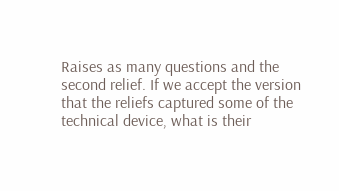Raises as many questions and the second relief. If we accept the version that the reliefs captured some of the technical device, what is their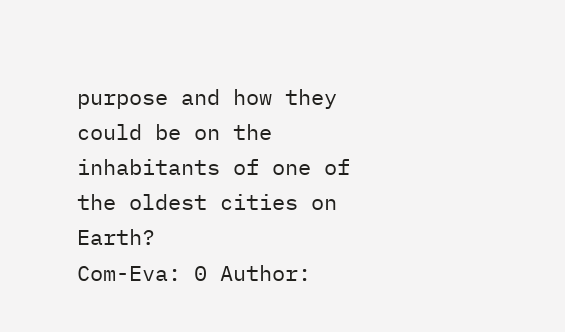purpose and how they could be on the inhabitants of one of the oldest cities on Earth?
Com-Eva: 0 Author: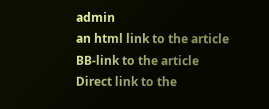admin
an html link to the article
BB-link to the article
Direct link to the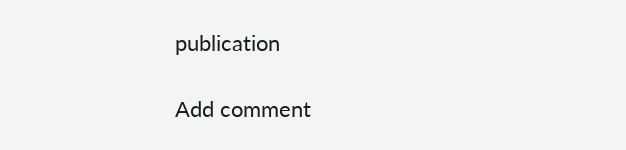publication

Add comment